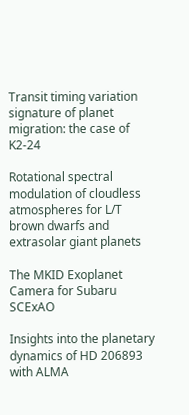Transit timing variation signature of planet migration: the case of K2-24

Rotational spectral modulation of cloudless atmospheres for L/T brown dwarfs and extrasolar giant planets

The MKID Exoplanet Camera for Subaru SCExAO

Insights into the planetary dynamics of HD 206893 with ALMA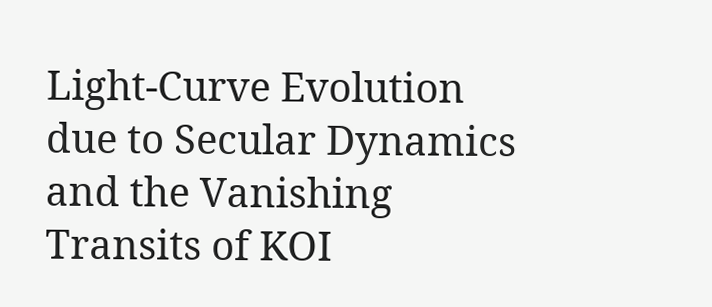Light-Curve Evolution due to Secular Dynamics and the Vanishing Transits of KOI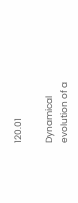120.01

Dynamical evolution of a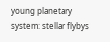young planetary system: stellar flybys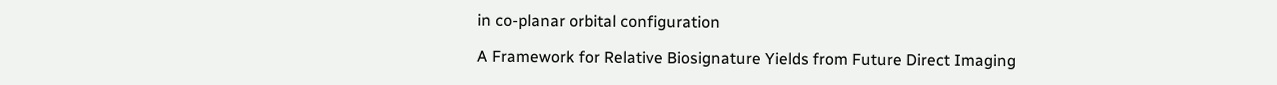in co-planar orbital configuration

A Framework for Relative Biosignature Yields from Future Direct Imaging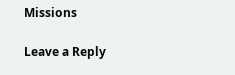Missions

Leave a Reply